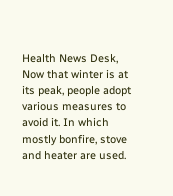Health News Desk, Now that winter is at its peak, people adopt various measures to avoid it. In which mostly bonfire, stove and heater are used.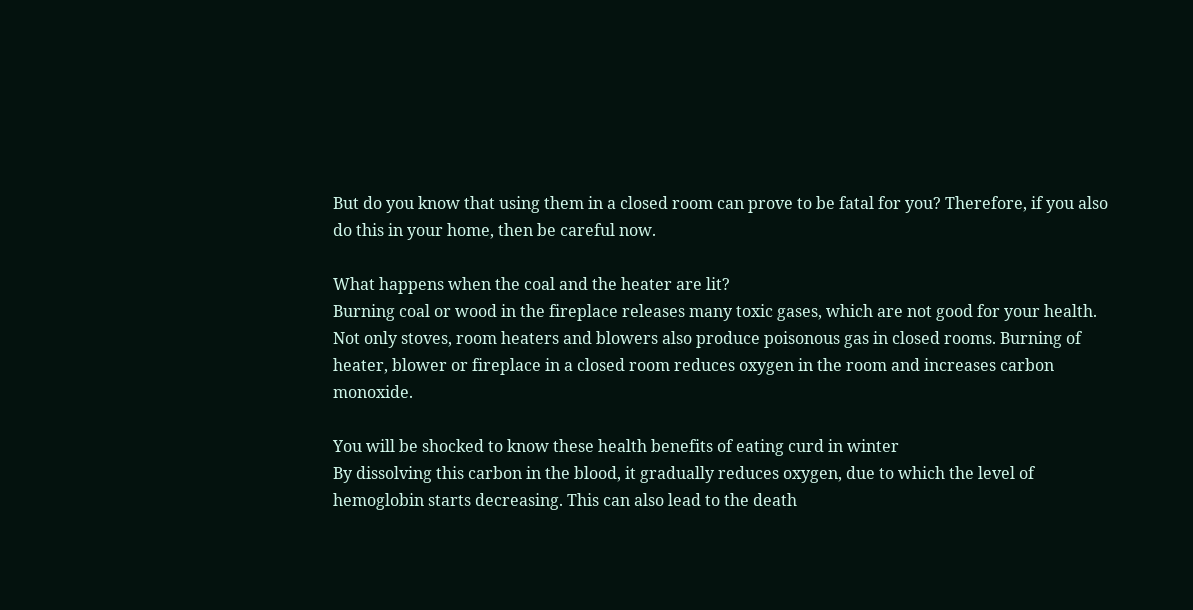But do you know that using them in a closed room can prove to be fatal for you? Therefore, if you also do this in your home, then be careful now.

What happens when the coal and the heater are lit?
Burning coal or wood in the fireplace releases many toxic gases, which are not good for your health. Not only stoves, room heaters and blowers also produce poisonous gas in closed rooms. Burning of heater, blower or fireplace in a closed room reduces oxygen in the room and increases carbon monoxide.

You will be shocked to know these health benefits of eating curd in winter
By dissolving this carbon in the blood, it gradually reduces oxygen, due to which the level of hemoglobin starts decreasing. This can also lead to the death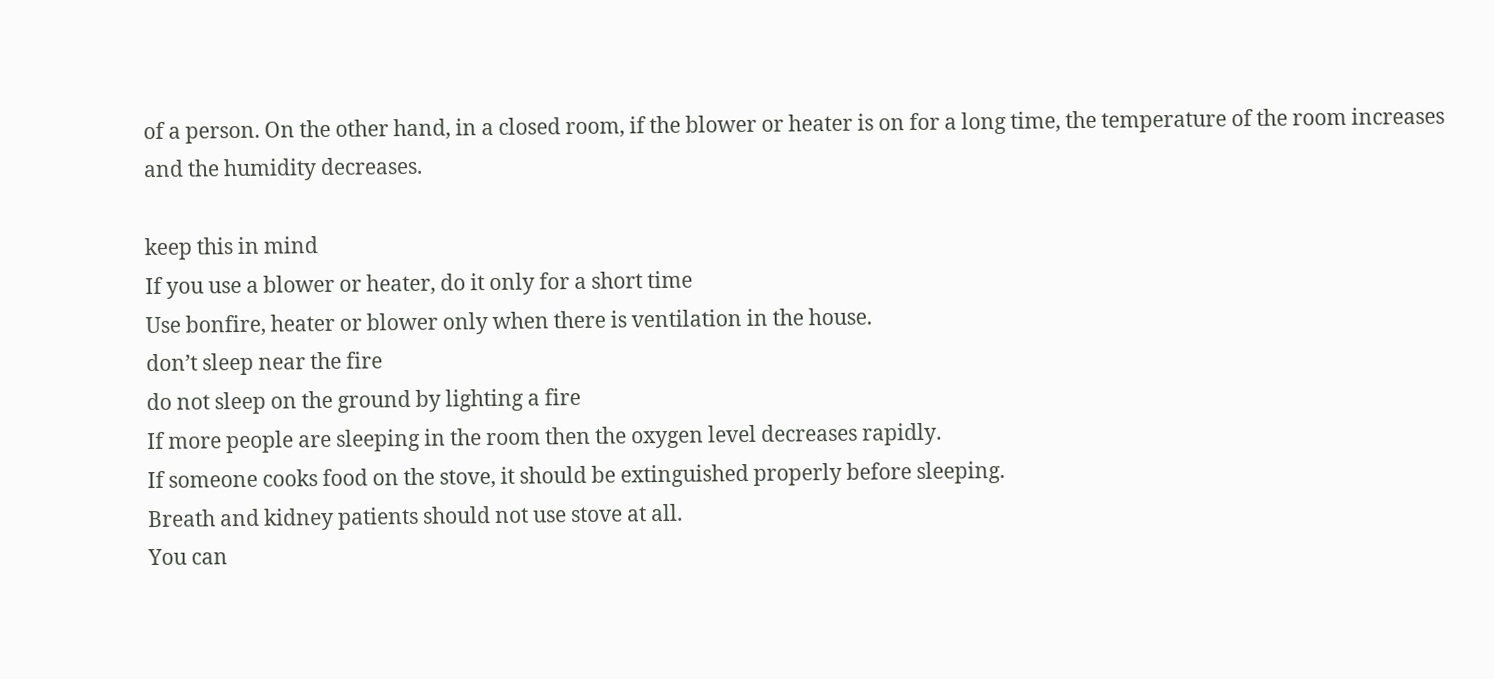of a person. On the other hand, in a closed room, if the blower or heater is on for a long time, the temperature of the room increases and the humidity decreases.

keep this in mind
If you use a blower or heater, do it only for a short time
Use bonfire, heater or blower only when there is ventilation in the house.
don’t sleep near the fire
do not sleep on the ground by lighting a fire
If more people are sleeping in the room then the oxygen level decreases rapidly.
If someone cooks food on the stove, it should be extinguished properly before sleeping.
Breath and kidney patients should not use stove at all.
You can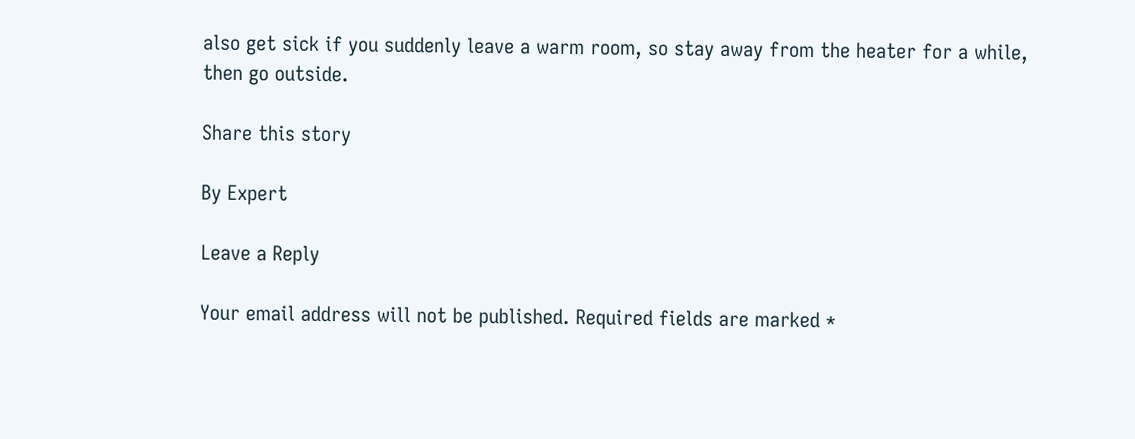also get sick if you suddenly leave a warm room, so stay away from the heater for a while, then go outside.

Share this story

By Expert

Leave a Reply

Your email address will not be published. Required fields are marked *